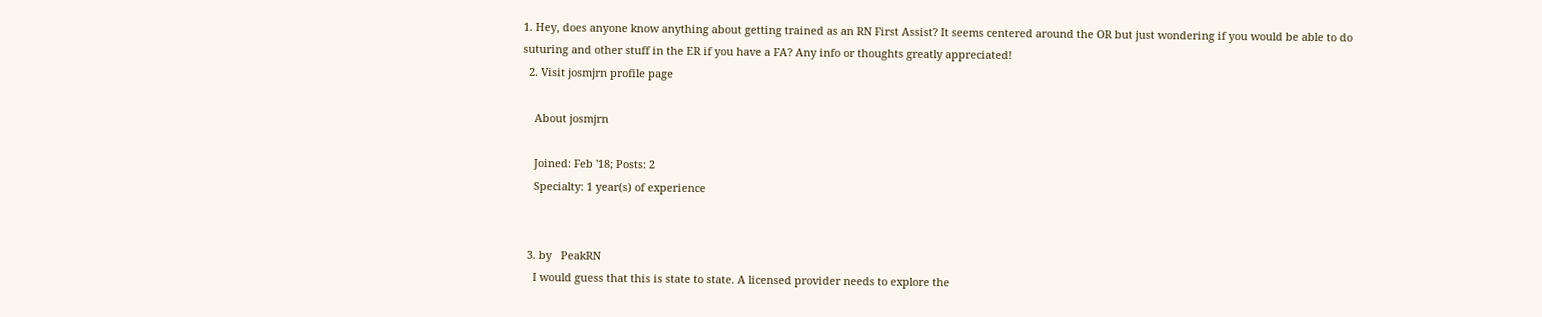1. Hey, does anyone know anything about getting trained as an RN First Assist? It seems centered around the OR but just wondering if you would be able to do suturing and other stuff in the ER if you have a FA? Any info or thoughts greatly appreciated!
  2. Visit josmjrn profile page

    About josmjrn

    Joined: Feb '18; Posts: 2
    Specialty: 1 year(s) of experience


  3. by   PeakRN
    I would guess that this is state to state. A licensed provider needs to explore the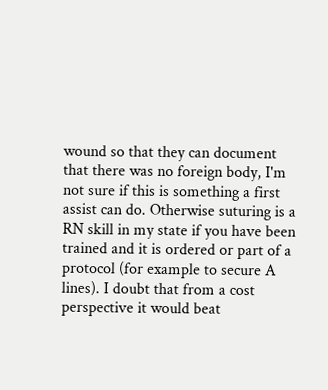wound so that they can document that there was no foreign body, I'm not sure if this is something a first assist can do. Otherwise suturing is a RN skill in my state if you have been trained and it is ordered or part of a protocol (for example to secure A lines). I doubt that from a cost perspective it would beat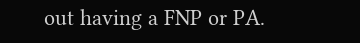out having a FNP or PA.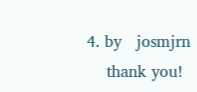4. by   josmjrn
    thank you!